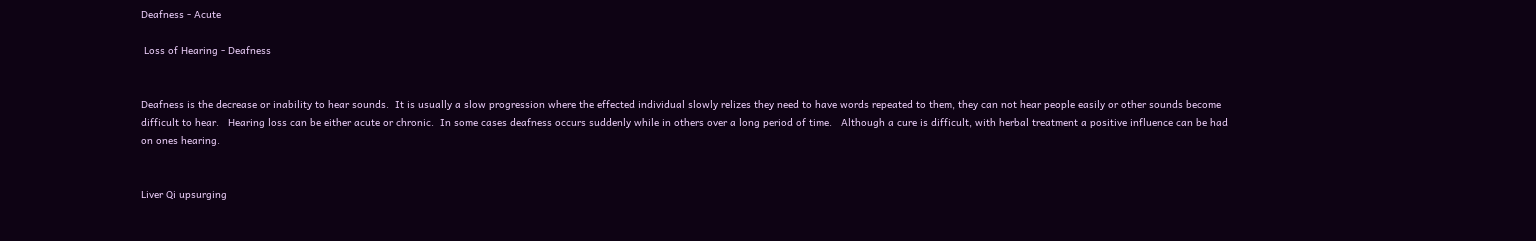Deafness - Acute

 Loss of Hearing - Deafness


Deafness is the decrease or inability to hear sounds.  It is usually a slow progression where the effected individual slowly relizes they need to have words repeated to them, they can not hear people easily or other sounds become difficult to hear.   Hearing loss can be either acute or chronic.  In some cases deafness occurs suddenly while in others over a long period of time.   Although a cure is difficult, with herbal treatment a positive influence can be had on ones hearing.


Liver Qi upsurging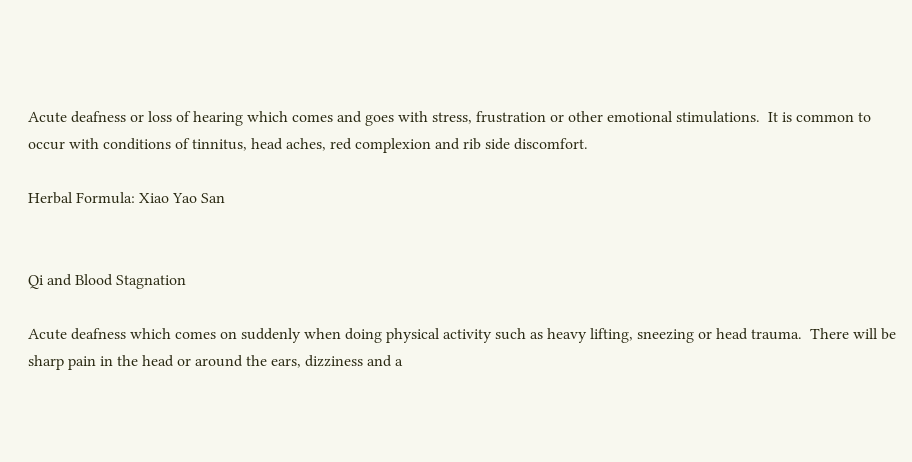Acute deafness or loss of hearing which comes and goes with stress, frustration or other emotional stimulations.  It is common to occur with conditions of tinnitus, head aches, red complexion and rib side discomfort.

Herbal Formula: Xiao Yao San


Qi and Blood Stagnation

Acute deafness which comes on suddenly when doing physical activity such as heavy lifting, sneezing or head trauma.  There will be sharp pain in the head or around the ears, dizziness and a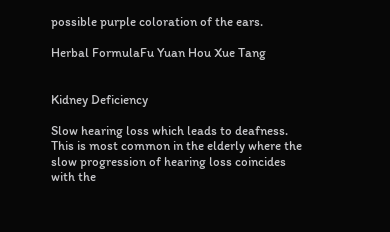possible purple coloration of the ears.

Herbal FormulaFu Yuan Hou Xue Tang


Kidney Deficiency

Slow hearing loss which leads to deafness.  This is most common in the elderly where the slow progression of hearing loss coincides with the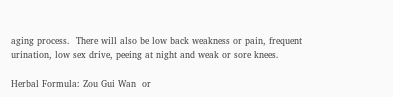aging process.  There will also be low back weakness or pain, frequent urination, low sex drive, peeing at night and weak or sore knees.

Herbal Formula: Zou Gui Wan  or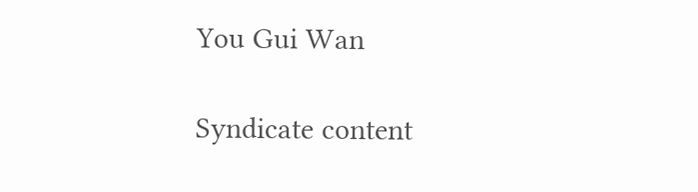You Gui Wan

Syndicate content